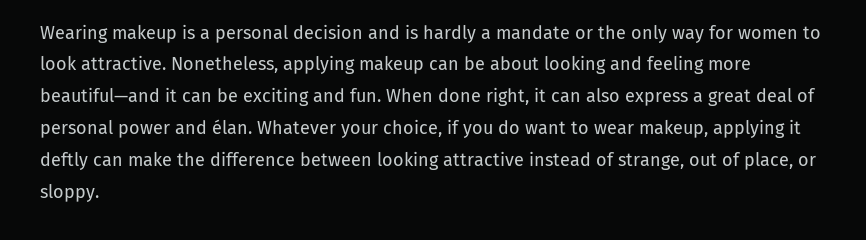Wearing makeup is a personal decision and is hardly a mandate or the only way for women to look attractive. Nonetheless, applying makeup can be about looking and feeling more beautiful—and it can be exciting and fun. When done right, it can also express a great deal of personal power and élan. Whatever your choice, if you do want to wear makeup, applying it deftly can make the difference between looking attractive instead of strange, out of place, or sloppy.